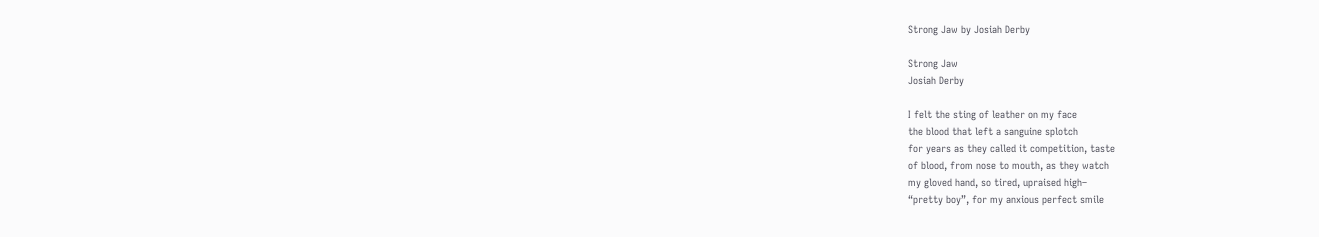Strong Jaw by Josiah Derby

Strong Jaw
Josiah Derby

I felt the sting of leather on my face
the blood that left a sanguine splotch
for years as they called it competition, taste
of blood, from nose to mouth, as they watch
my gloved hand, so tired, upraised high–
“pretty boy”, for my anxious perfect smile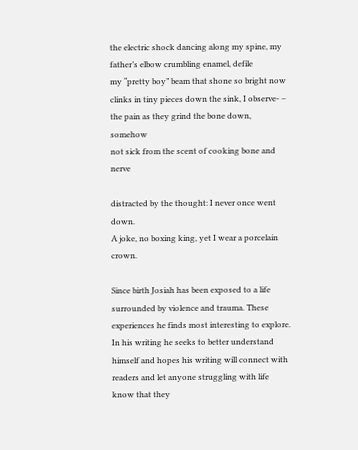the electric shock dancing along my spine, my
father’s elbow crumbling enamel, defile
my “pretty boy” beam that shone so bright now
clinks in tiny pieces down the sink, I observe- –
the pain as they grind the bone down, somehow
not sick from the scent of cooking bone and nerve

distracted by the thought: I never once went down.
A joke, no boxing king, yet I wear a porcelain crown.

Since birth Josiah has been exposed to a life surrounded by violence and trauma. These experiences he finds most interesting to explore. In his writing he seeks to better understand himself and hopes his writing will connect with readers and let anyone struggling with life know that they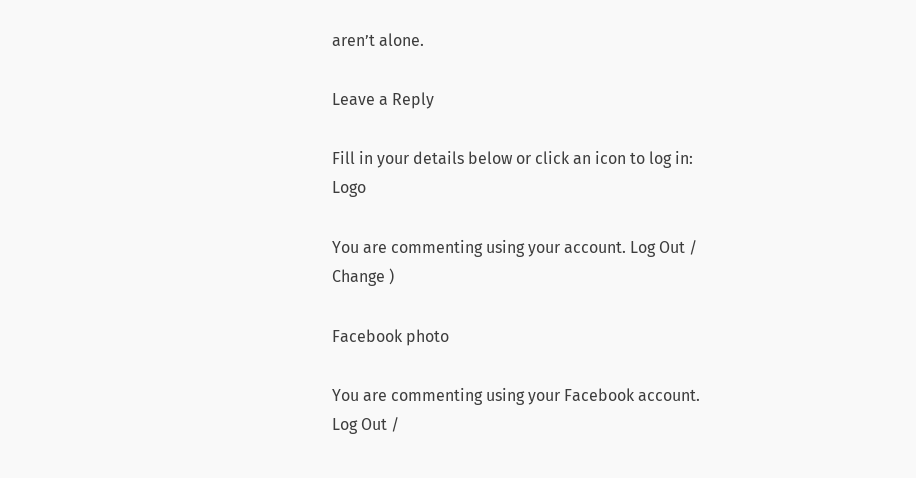aren’t alone.

Leave a Reply

Fill in your details below or click an icon to log in: Logo

You are commenting using your account. Log Out /  Change )

Facebook photo

You are commenting using your Facebook account. Log Out /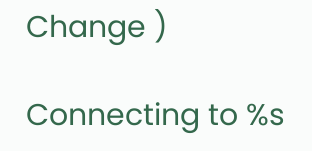Change )

Connecting to %s